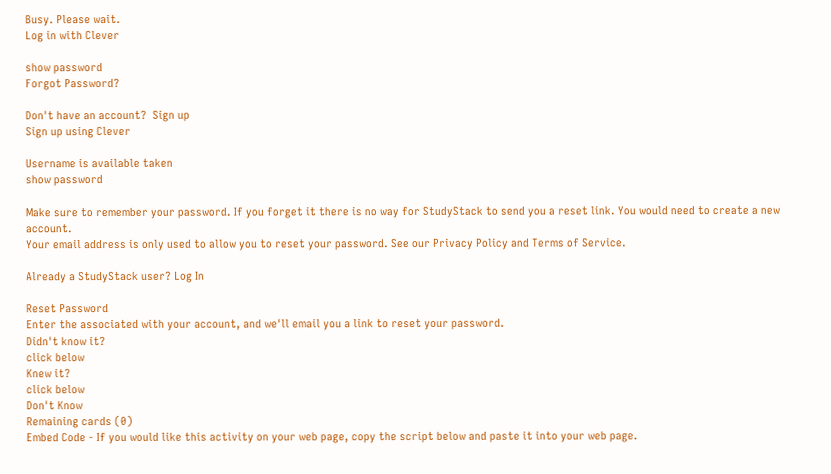Busy. Please wait.
Log in with Clever

show password
Forgot Password?

Don't have an account?  Sign up
Sign up using Clever

Username is available taken
show password

Make sure to remember your password. If you forget it there is no way for StudyStack to send you a reset link. You would need to create a new account.
Your email address is only used to allow you to reset your password. See our Privacy Policy and Terms of Service.

Already a StudyStack user? Log In

Reset Password
Enter the associated with your account, and we'll email you a link to reset your password.
Didn't know it?
click below
Knew it?
click below
Don't Know
Remaining cards (0)
Embed Code - If you would like this activity on your web page, copy the script below and paste it into your web page.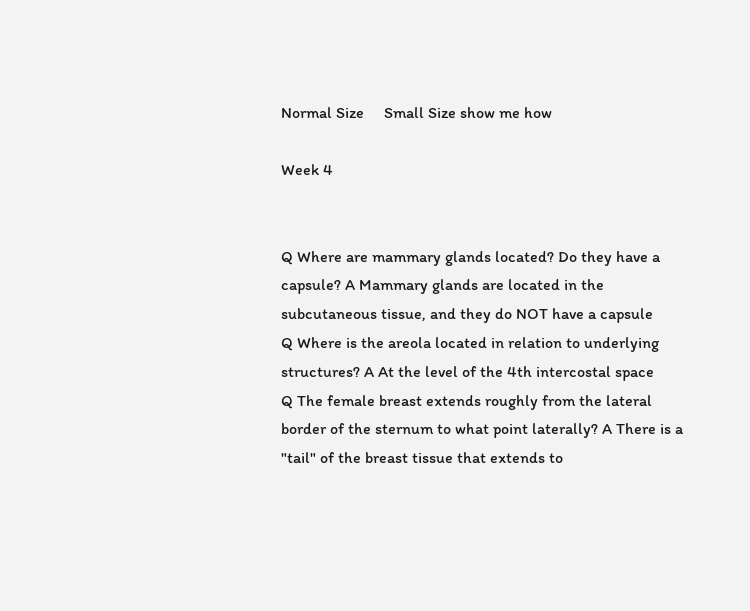Normal Size     Small Size show me how

Week 4


Q Where are mammary glands located? Do they have a capsule? A Mammary glands are located in the subcutaneous tissue, and they do NOT have a capsule
Q Where is the areola located in relation to underlying structures? A At the level of the 4th intercostal space
Q The female breast extends roughly from the lateral border of the sternum to what point laterally? A There is a "tail" of the breast tissue that extends to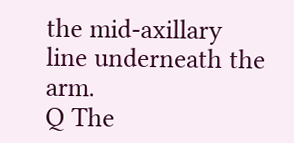the mid-axillary line underneath the arm.
Q The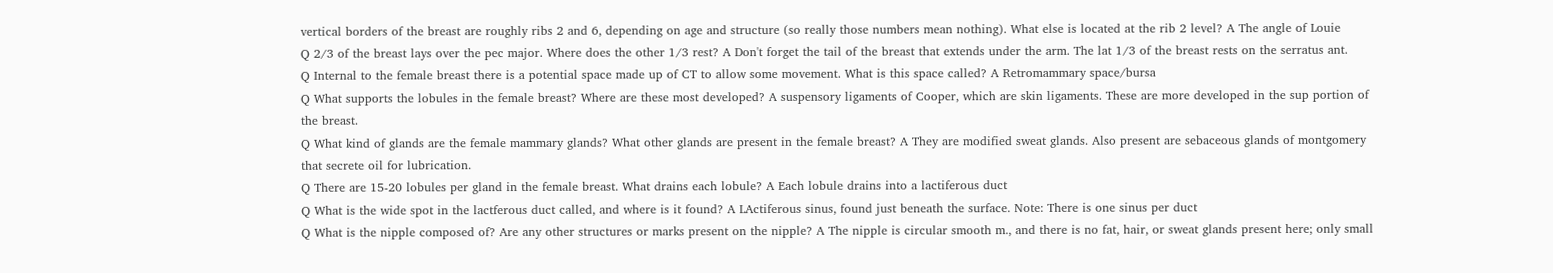vertical borders of the breast are roughly ribs 2 and 6, depending on age and structure (so really those numbers mean nothing). What else is located at the rib 2 level? A The angle of Louie
Q 2/3 of the breast lays over the pec major. Where does the other 1/3 rest? A Don't forget the tail of the breast that extends under the arm. The lat 1/3 of the breast rests on the serratus ant.
Q Internal to the female breast there is a potential space made up of CT to allow some movement. What is this space called? A Retromammary space/bursa
Q What supports the lobules in the female breast? Where are these most developed? A suspensory ligaments of Cooper, which are skin ligaments. These are more developed in the sup portion of the breast.
Q What kind of glands are the female mammary glands? What other glands are present in the female breast? A They are modified sweat glands. Also present are sebaceous glands of montgomery that secrete oil for lubrication.
Q There are 15-20 lobules per gland in the female breast. What drains each lobule? A Each lobule drains into a lactiferous duct
Q What is the wide spot in the lactferous duct called, and where is it found? A LActiferous sinus, found just beneath the surface. Note: There is one sinus per duct
Q What is the nipple composed of? Are any other structures or marks present on the nipple? A The nipple is circular smooth m., and there is no fat, hair, or sweat glands present here; only small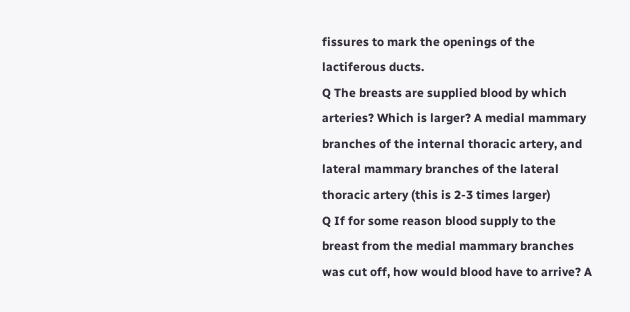fissures to mark the openings of the lactiferous ducts.
Q The breasts are supplied blood by which arteries? Which is larger? A medial mammary branches of the internal thoracic artery, and lateral mammary branches of the lateral thoracic artery (this is 2-3 times larger)
Q If for some reason blood supply to the breast from the medial mammary branches was cut off, how would blood have to arrive? A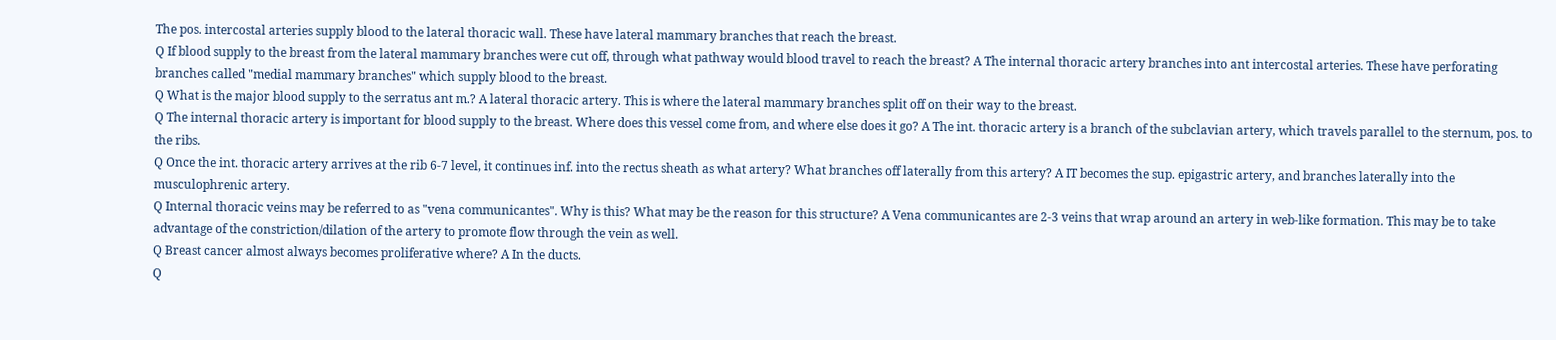The pos. intercostal arteries supply blood to the lateral thoracic wall. These have lateral mammary branches that reach the breast.
Q If blood supply to the breast from the lateral mammary branches were cut off, through what pathway would blood travel to reach the breast? A The internal thoracic artery branches into ant intercostal arteries. These have perforating branches called "medial mammary branches" which supply blood to the breast.
Q What is the major blood supply to the serratus ant m.? A lateral thoracic artery. This is where the lateral mammary branches split off on their way to the breast.
Q The internal thoracic artery is important for blood supply to the breast. Where does this vessel come from, and where else does it go? A The int. thoracic artery is a branch of the subclavian artery, which travels parallel to the sternum, pos. to the ribs.
Q Once the int. thoracic artery arrives at the rib 6-7 level, it continues inf. into the rectus sheath as what artery? What branches off laterally from this artery? A IT becomes the sup. epigastric artery, and branches laterally into the musculophrenic artery.
Q Internal thoracic veins may be referred to as "vena communicantes". Why is this? What may be the reason for this structure? A Vena communicantes are 2-3 veins that wrap around an artery in web-like formation. This may be to take advantage of the constriction/dilation of the artery to promote flow through the vein as well.
Q Breast cancer almost always becomes proliferative where? A In the ducts.
Q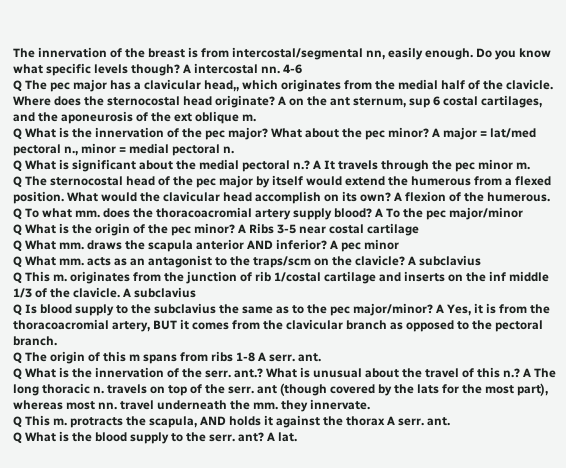The innervation of the breast is from intercostal/segmental nn, easily enough. Do you know what specific levels though? A intercostal nn. 4-6
Q The pec major has a clavicular head,, which originates from the medial half of the clavicle. Where does the sternocostal head originate? A on the ant sternum, sup 6 costal cartilages, and the aponeurosis of the ext oblique m.
Q What is the innervation of the pec major? What about the pec minor? A major = lat/med pectoral n., minor = medial pectoral n.
Q What is significant about the medial pectoral n.? A It travels through the pec minor m.
Q The sternocostal head of the pec major by itself would extend the humerous from a flexed position. What would the clavicular head accomplish on its own? A flexion of the humerous.
Q To what mm. does the thoracoacromial artery supply blood? A To the pec major/minor
Q What is the origin of the pec minor? A Ribs 3-5 near costal cartilage
Q What mm. draws the scapula anterior AND inferior? A pec minor
Q What mm. acts as an antagonist to the traps/scm on the clavicle? A subclavius
Q This m. originates from the junction of rib 1/costal cartilage and inserts on the inf middle 1/3 of the clavicle. A subclavius
Q Is blood supply to the subclavius the same as to the pec major/minor? A Yes, it is from the thoracoacromial artery, BUT it comes from the clavicular branch as opposed to the pectoral branch.
Q The origin of this m spans from ribs 1-8 A serr. ant.
Q What is the innervation of the serr. ant.? What is unusual about the travel of this n.? A The long thoracic n. travels on top of the serr. ant (though covered by the lats for the most part), whereas most nn. travel underneath the mm. they innervate.
Q This m. protracts the scapula, AND holds it against the thorax A serr. ant.
Q What is the blood supply to the serr. ant? A lat.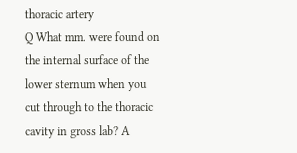thoracic artery
Q What mm. were found on the internal surface of the lower sternum when you cut through to the thoracic cavity in gross lab? A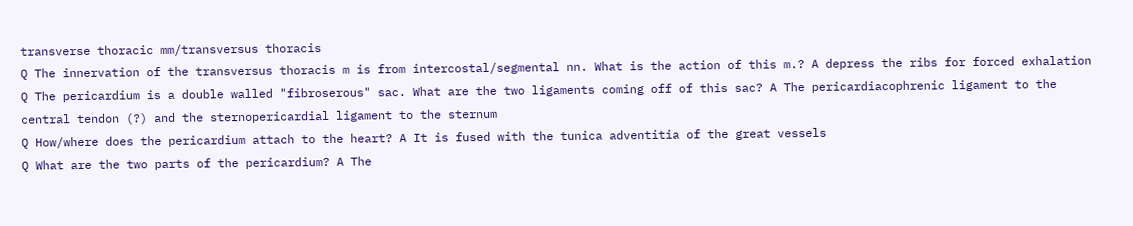transverse thoracic mm/transversus thoracis
Q The innervation of the transversus thoracis m is from intercostal/segmental nn. What is the action of this m.? A depress the ribs for forced exhalation
Q The pericardium is a double walled "fibroserous" sac. What are the two ligaments coming off of this sac? A The pericardiacophrenic ligament to the central tendon (?) and the sternopericardial ligament to the sternum
Q How/where does the pericardium attach to the heart? A It is fused with the tunica adventitia of the great vessels
Q What are the two parts of the pericardium? A The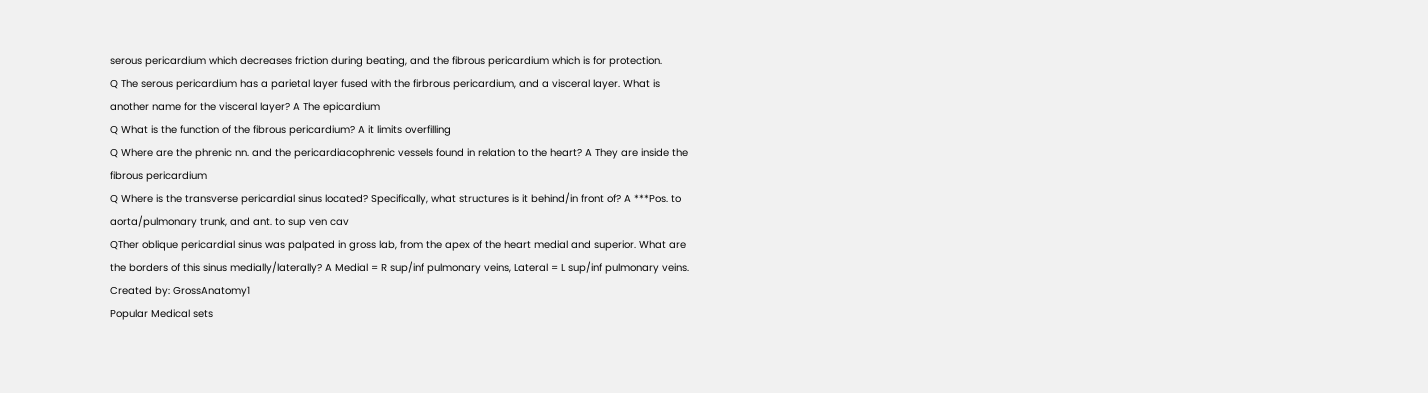serous pericardium which decreases friction during beating, and the fibrous pericardium which is for protection.
Q The serous pericardium has a parietal layer fused with the firbrous pericardium, and a visceral layer. What is another name for the visceral layer? A The epicardium
Q What is the function of the fibrous pericardium? A it limits overfilling
Q Where are the phrenic nn. and the pericardiacophrenic vessels found in relation to the heart? A They are inside the fibrous pericardium
Q Where is the transverse pericardial sinus located? Specifically, what structures is it behind/in front of? A ***Pos. to aorta/pulmonary trunk, and ant. to sup ven cav
QTher oblique pericardial sinus was palpated in gross lab, from the apex of the heart medial and superior. What are the borders of this sinus medially/laterally? A Medial = R sup/inf pulmonary veins, Lateral = L sup/inf pulmonary veins.
Created by: GrossAnatomy1
Popular Medical sets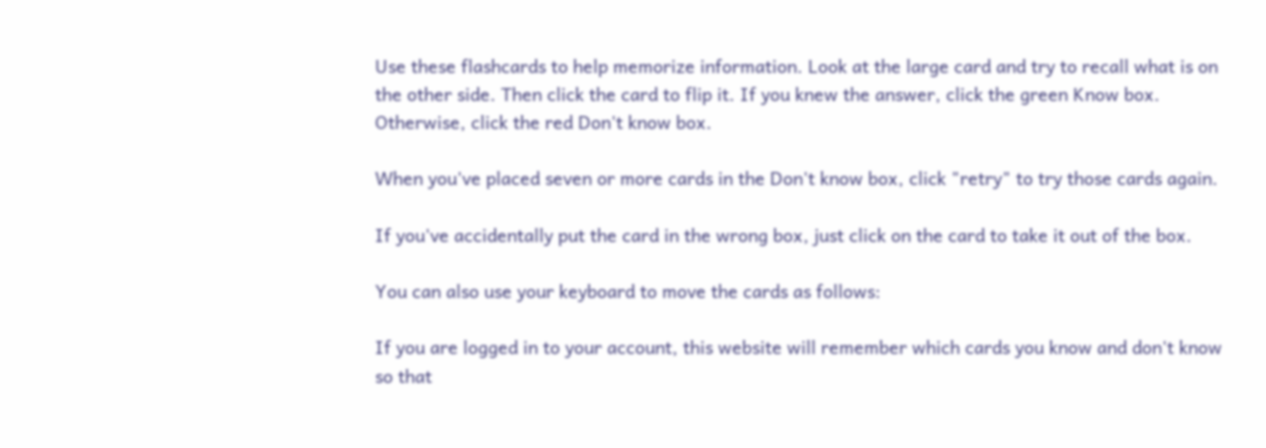Use these flashcards to help memorize information. Look at the large card and try to recall what is on the other side. Then click the card to flip it. If you knew the answer, click the green Know box. Otherwise, click the red Don't know box.

When you've placed seven or more cards in the Don't know box, click "retry" to try those cards again.

If you've accidentally put the card in the wrong box, just click on the card to take it out of the box.

You can also use your keyboard to move the cards as follows:

If you are logged in to your account, this website will remember which cards you know and don't know so that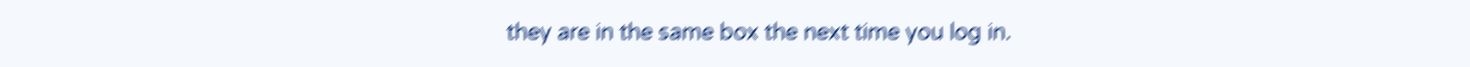they are in the same box the next time you log in.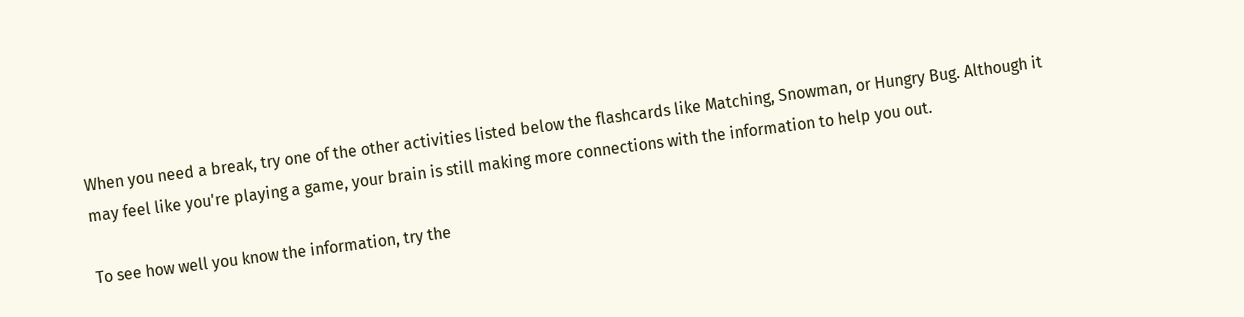When you need a break, try one of the other activities listed below the flashcards like Matching, Snowman, or Hungry Bug. Although it may feel like you're playing a game, your brain is still making more connections with the information to help you out.

To see how well you know the information, try the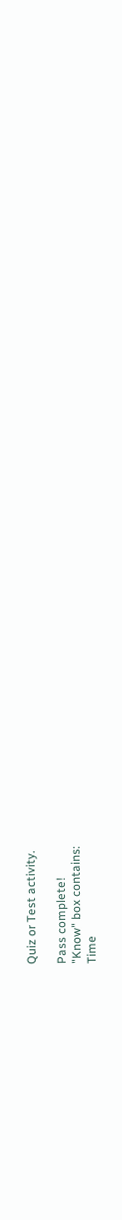Quiz or Test activity.

Pass complete!
"Know" box contains:
Time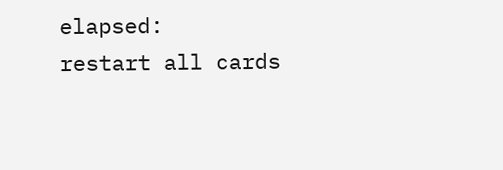elapsed:
restart all cards